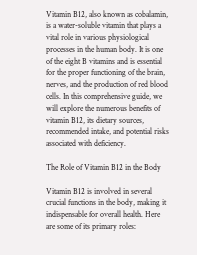Vitamin B12, also known as cobalamin, is a water-soluble vitamin that plays a vital role in various physiological processes in the human body. It is one of the eight B vitamins and is essential for the proper functioning of the brain, nerves, and the production of red blood cells. In this comprehensive guide, we will explore the numerous benefits of vitamin B12, its dietary sources, recommended intake, and potential risks associated with deficiency.

The Role of Vitamin B12 in the Body

Vitamin B12 is involved in several crucial functions in the body, making it indispensable for overall health. Here are some of its primary roles: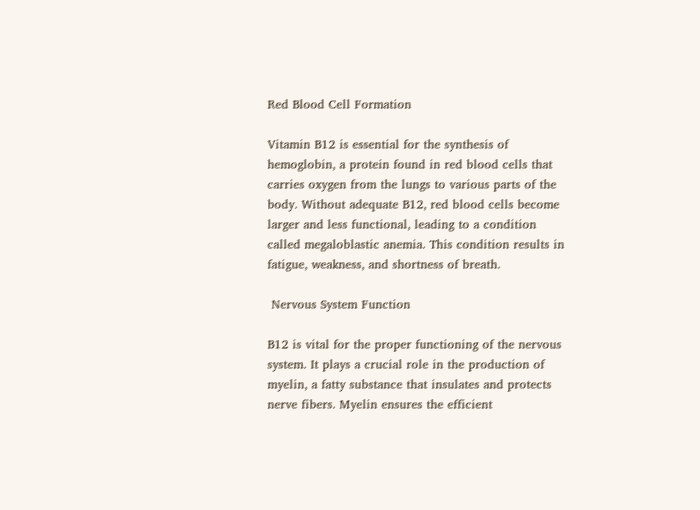Red Blood Cell Formation

Vitamin B12 is essential for the synthesis of hemoglobin, a protein found in red blood cells that carries oxygen from the lungs to various parts of the body. Without adequate B12, red blood cells become larger and less functional, leading to a condition called megaloblastic anemia. This condition results in fatigue, weakness, and shortness of breath.

 Nervous System Function

B12 is vital for the proper functioning of the nervous system. It plays a crucial role in the production of myelin, a fatty substance that insulates and protects nerve fibers. Myelin ensures the efficient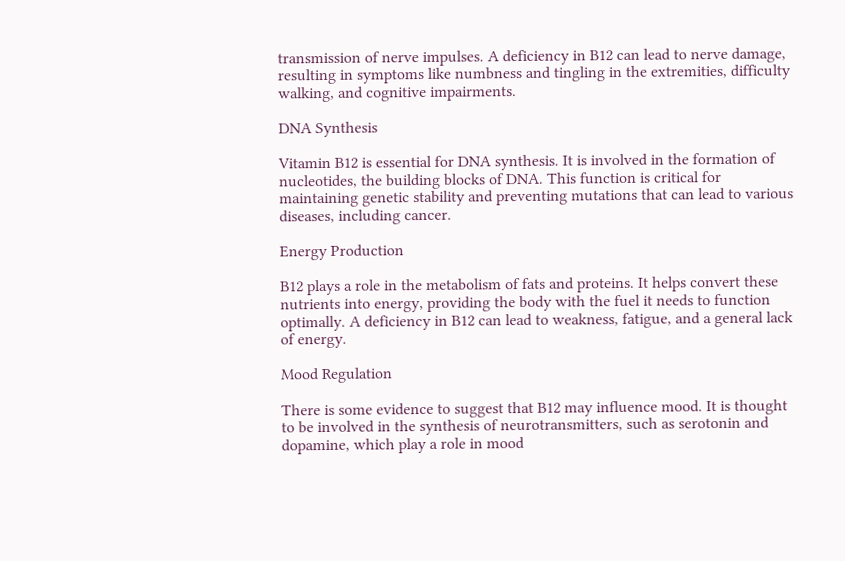transmission of nerve impulses. A deficiency in B12 can lead to nerve damage, resulting in symptoms like numbness and tingling in the extremities, difficulty walking, and cognitive impairments.

DNA Synthesis

Vitamin B12 is essential for DNA synthesis. It is involved in the formation of nucleotides, the building blocks of DNA. This function is critical for maintaining genetic stability and preventing mutations that can lead to various diseases, including cancer.

Energy Production

B12 plays a role in the metabolism of fats and proteins. It helps convert these nutrients into energy, providing the body with the fuel it needs to function optimally. A deficiency in B12 can lead to weakness, fatigue, and a general lack of energy.

Mood Regulation

There is some evidence to suggest that B12 may influence mood. It is thought to be involved in the synthesis of neurotransmitters, such as serotonin and dopamine, which play a role in mood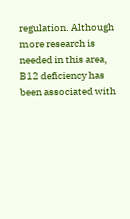regulation. Although more research is needed in this area, B12 deficiency has been associated with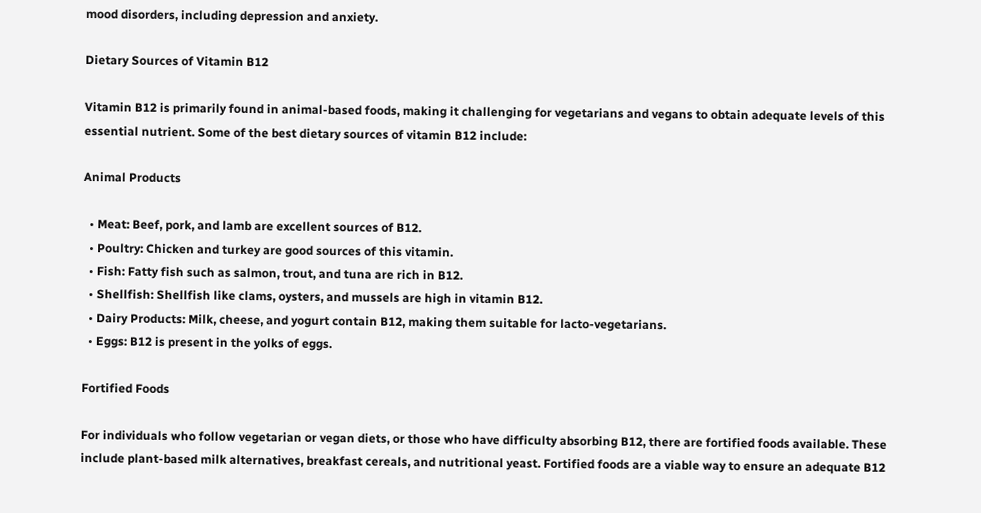mood disorders, including depression and anxiety.

Dietary Sources of Vitamin B12

Vitamin B12 is primarily found in animal-based foods, making it challenging for vegetarians and vegans to obtain adequate levels of this essential nutrient. Some of the best dietary sources of vitamin B12 include:

Animal Products

  • Meat: Beef, pork, and lamb are excellent sources of B12.
  • Poultry: Chicken and turkey are good sources of this vitamin.
  • Fish: Fatty fish such as salmon, trout, and tuna are rich in B12.
  • Shellfish: Shellfish like clams, oysters, and mussels are high in vitamin B12.
  • Dairy Products: Milk, cheese, and yogurt contain B12, making them suitable for lacto-vegetarians.
  • Eggs: B12 is present in the yolks of eggs.

Fortified Foods

For individuals who follow vegetarian or vegan diets, or those who have difficulty absorbing B12, there are fortified foods available. These include plant-based milk alternatives, breakfast cereals, and nutritional yeast. Fortified foods are a viable way to ensure an adequate B12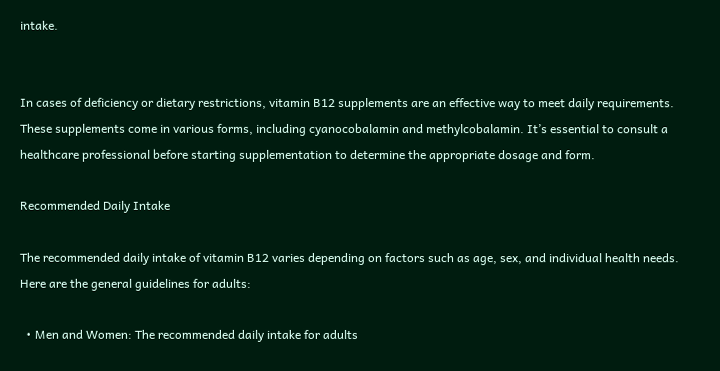intake.


In cases of deficiency or dietary restrictions, vitamin B12 supplements are an effective way to meet daily requirements. These supplements come in various forms, including cyanocobalamin and methylcobalamin. It’s essential to consult a healthcare professional before starting supplementation to determine the appropriate dosage and form.

Recommended Daily Intake

The recommended daily intake of vitamin B12 varies depending on factors such as age, sex, and individual health needs. Here are the general guidelines for adults:

  • Men and Women: The recommended daily intake for adults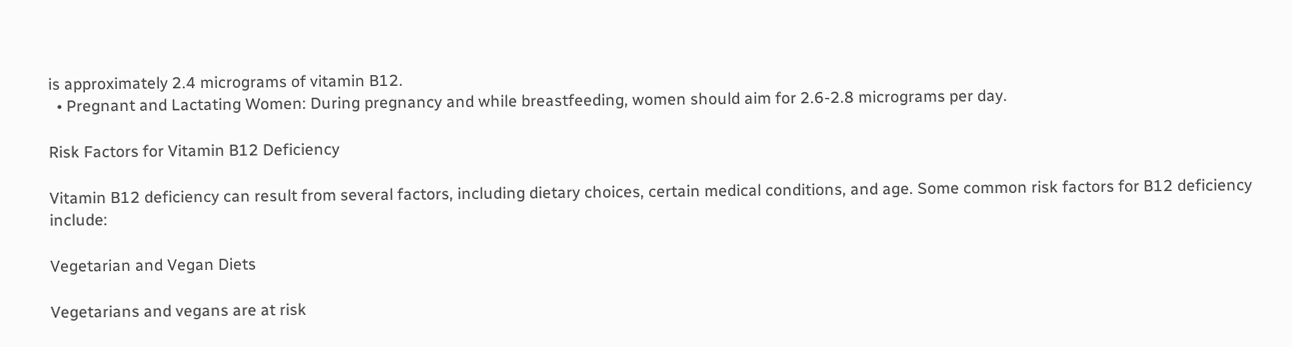is approximately 2.4 micrograms of vitamin B12.
  • Pregnant and Lactating Women: During pregnancy and while breastfeeding, women should aim for 2.6-2.8 micrograms per day.

Risk Factors for Vitamin B12 Deficiency

Vitamin B12 deficiency can result from several factors, including dietary choices, certain medical conditions, and age. Some common risk factors for B12 deficiency include:

Vegetarian and Vegan Diets

Vegetarians and vegans are at risk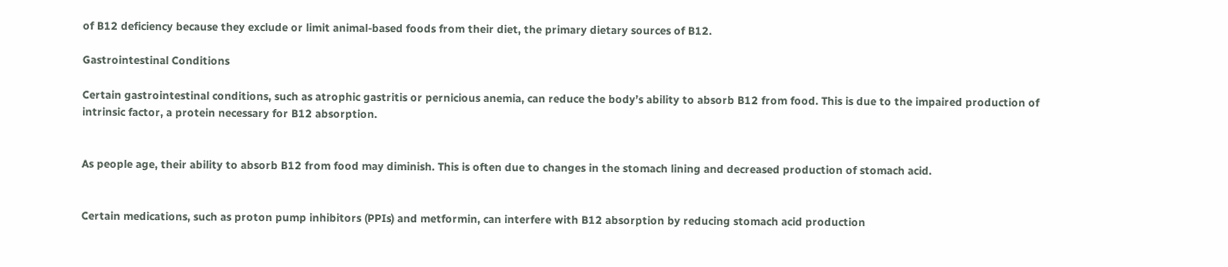of B12 deficiency because they exclude or limit animal-based foods from their diet, the primary dietary sources of B12.

Gastrointestinal Conditions

Certain gastrointestinal conditions, such as atrophic gastritis or pernicious anemia, can reduce the body’s ability to absorb B12 from food. This is due to the impaired production of intrinsic factor, a protein necessary for B12 absorption.


As people age, their ability to absorb B12 from food may diminish. This is often due to changes in the stomach lining and decreased production of stomach acid.


Certain medications, such as proton pump inhibitors (PPIs) and metformin, can interfere with B12 absorption by reducing stomach acid production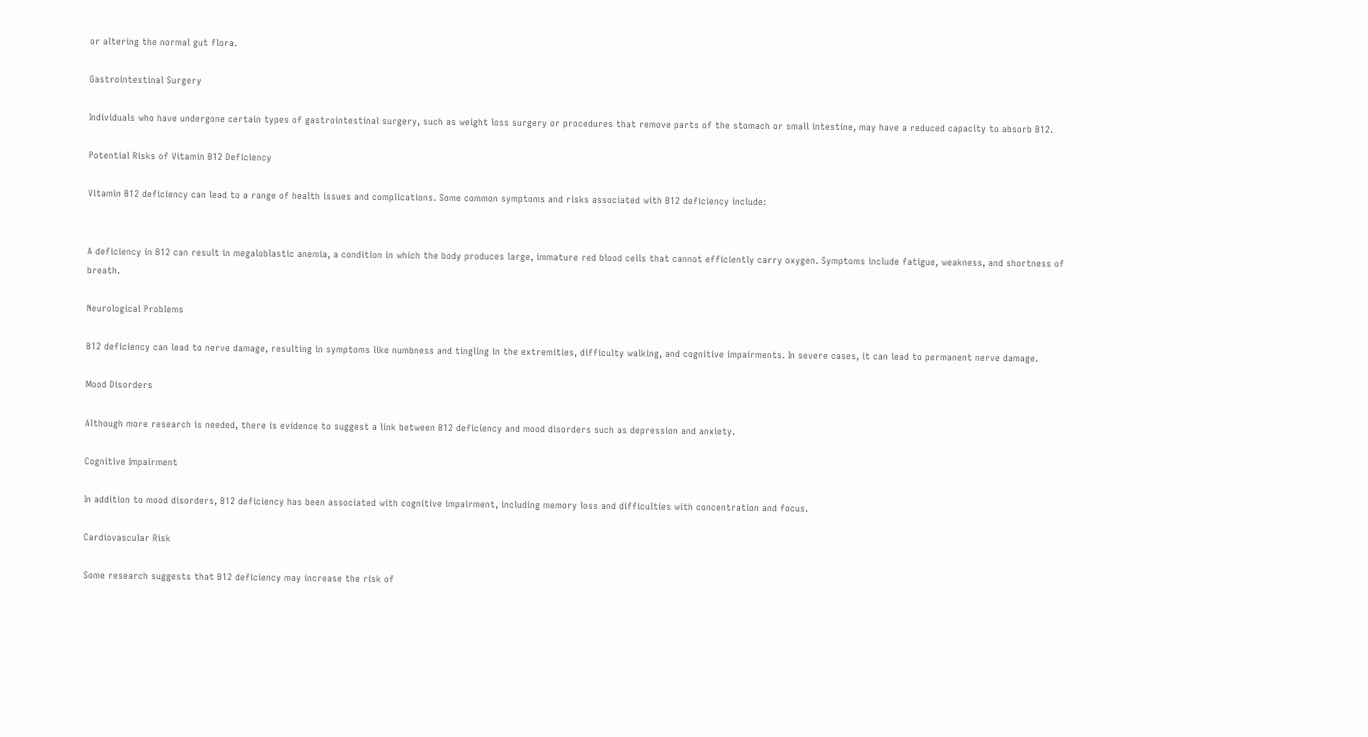or altering the normal gut flora.

Gastrointestinal Surgery

Individuals who have undergone certain types of gastrointestinal surgery, such as weight loss surgery or procedures that remove parts of the stomach or small intestine, may have a reduced capacity to absorb B12.

Potential Risks of Vitamin B12 Deficiency

Vitamin B12 deficiency can lead to a range of health issues and complications. Some common symptoms and risks associated with B12 deficiency include:


A deficiency in B12 can result in megaloblastic anemia, a condition in which the body produces large, immature red blood cells that cannot efficiently carry oxygen. Symptoms include fatigue, weakness, and shortness of breath.

Neurological Problems

B12 deficiency can lead to nerve damage, resulting in symptoms like numbness and tingling in the extremities, difficulty walking, and cognitive impairments. In severe cases, it can lead to permanent nerve damage.

Mood Disorders

Although more research is needed, there is evidence to suggest a link between B12 deficiency and mood disorders such as depression and anxiety.

Cognitive Impairment

In addition to mood disorders, B12 deficiency has been associated with cognitive impairment, including memory loss and difficulties with concentration and focus.

Cardiovascular Risk

Some research suggests that B12 deficiency may increase the risk of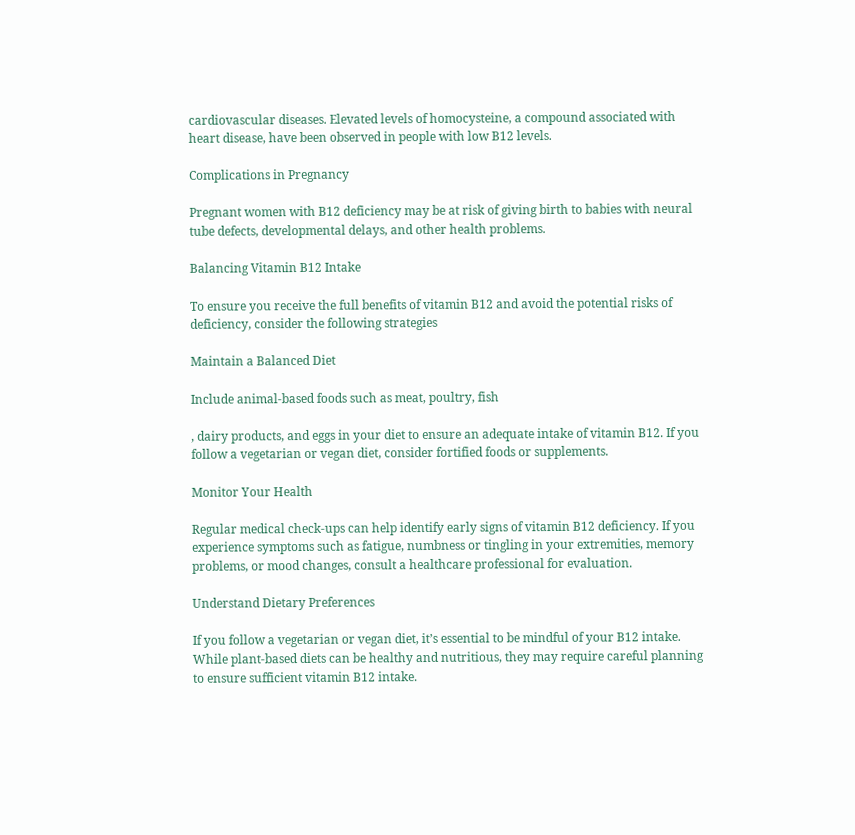cardiovascular diseases. Elevated levels of homocysteine, a compound associated with heart disease, have been observed in people with low B12 levels.

Complications in Pregnancy

Pregnant women with B12 deficiency may be at risk of giving birth to babies with neural tube defects, developmental delays, and other health problems.

Balancing Vitamin B12 Intake

To ensure you receive the full benefits of vitamin B12 and avoid the potential risks of deficiency, consider the following strategies

Maintain a Balanced Diet

Include animal-based foods such as meat, poultry, fish

, dairy products, and eggs in your diet to ensure an adequate intake of vitamin B12. If you follow a vegetarian or vegan diet, consider fortified foods or supplements.

Monitor Your Health

Regular medical check-ups can help identify early signs of vitamin B12 deficiency. If you experience symptoms such as fatigue, numbness or tingling in your extremities, memory problems, or mood changes, consult a healthcare professional for evaluation.

Understand Dietary Preferences

If you follow a vegetarian or vegan diet, it’s essential to be mindful of your B12 intake. While plant-based diets can be healthy and nutritious, they may require careful planning to ensure sufficient vitamin B12 intake.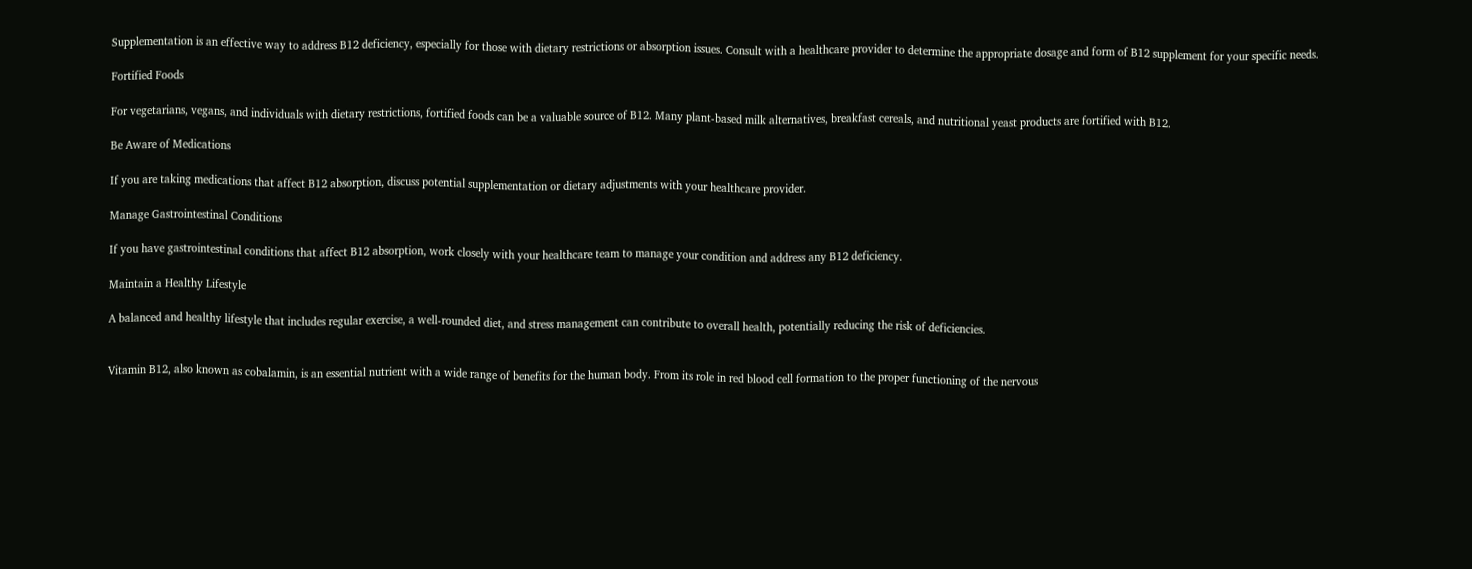Supplementation is an effective way to address B12 deficiency, especially for those with dietary restrictions or absorption issues. Consult with a healthcare provider to determine the appropriate dosage and form of B12 supplement for your specific needs.

Fortified Foods

For vegetarians, vegans, and individuals with dietary restrictions, fortified foods can be a valuable source of B12. Many plant-based milk alternatives, breakfast cereals, and nutritional yeast products are fortified with B12.

Be Aware of Medications

If you are taking medications that affect B12 absorption, discuss potential supplementation or dietary adjustments with your healthcare provider.

Manage Gastrointestinal Conditions

If you have gastrointestinal conditions that affect B12 absorption, work closely with your healthcare team to manage your condition and address any B12 deficiency.

Maintain a Healthy Lifestyle

A balanced and healthy lifestyle that includes regular exercise, a well-rounded diet, and stress management can contribute to overall health, potentially reducing the risk of deficiencies.


Vitamin B12, also known as cobalamin, is an essential nutrient with a wide range of benefits for the human body. From its role in red blood cell formation to the proper functioning of the nervous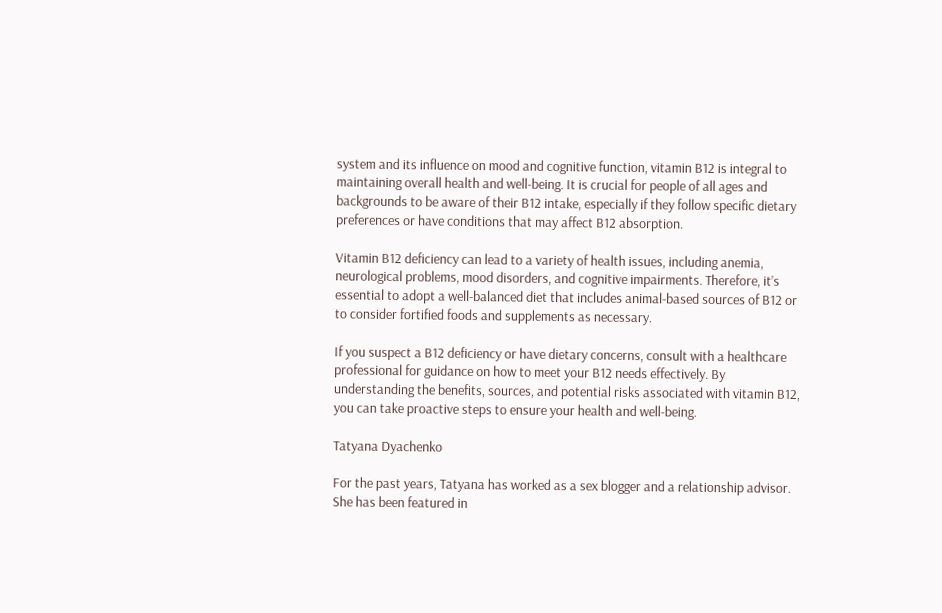system and its influence on mood and cognitive function, vitamin B12 is integral to maintaining overall health and well-being. It is crucial for people of all ages and backgrounds to be aware of their B12 intake, especially if they follow specific dietary preferences or have conditions that may affect B12 absorption.

Vitamin B12 deficiency can lead to a variety of health issues, including anemia, neurological problems, mood disorders, and cognitive impairments. Therefore, it’s essential to adopt a well-balanced diet that includes animal-based sources of B12 or to consider fortified foods and supplements as necessary.

If you suspect a B12 deficiency or have dietary concerns, consult with a healthcare professional for guidance on how to meet your B12 needs effectively. By understanding the benefits, sources, and potential risks associated with vitamin B12, you can take proactive steps to ensure your health and well-being.

Tatyana Dyachenko

For the past years, Tatyana has worked as a sex blogger and a relationship advisor. She has been featured in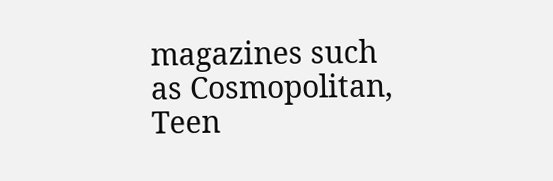magazines such as Cosmopolitan, Teen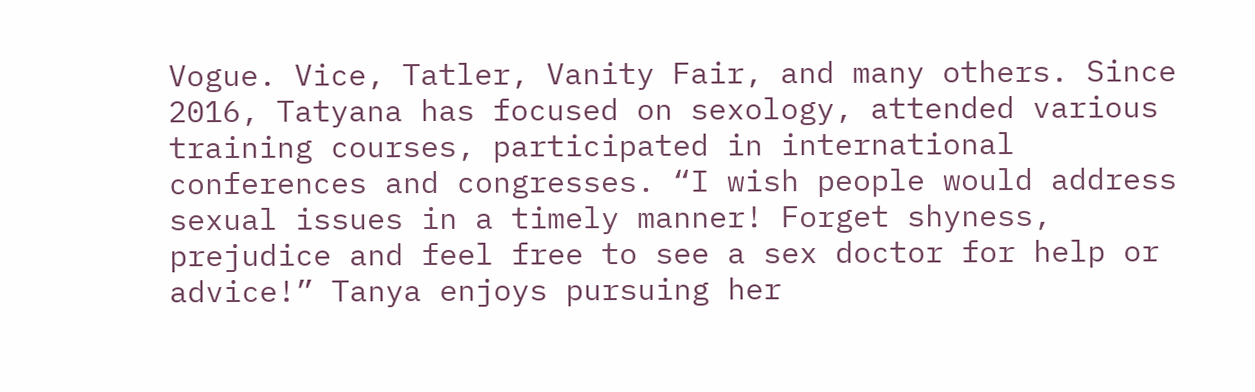Vogue. Vice, Tatler, Vanity Fair, and many others. Since 2016, Tatyana has focused on sexology, attended various training courses, participated in international conferences and congresses. “I wish people would address sexual issues in a timely manner! Forget shyness, prejudice and feel free to see a sex doctor for help or advice!” Tanya enjoys pursuing her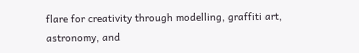flare for creativity through modelling, graffiti art, astronomy, and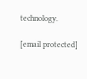technology.

[email protected]